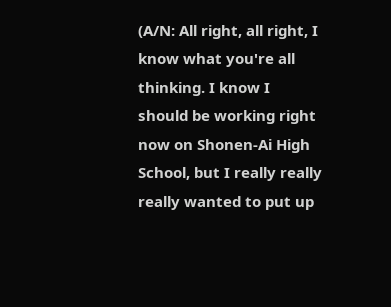(A/N: All right, all right, I know what you're all thinking. I know I should be working right now on Shonen-Ai High School, but I really really really wanted to put up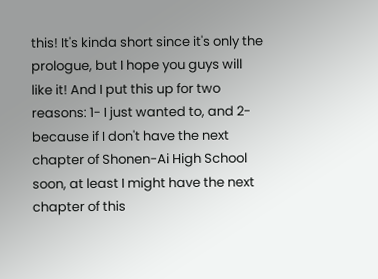this! It's kinda short since it's only the prologue, but I hope you guys will like it! And I put this up for two reasons: 1- I just wanted to, and 2- because if I don't have the next chapter of Shonen-Ai High School soon, at least I might have the next chapter of this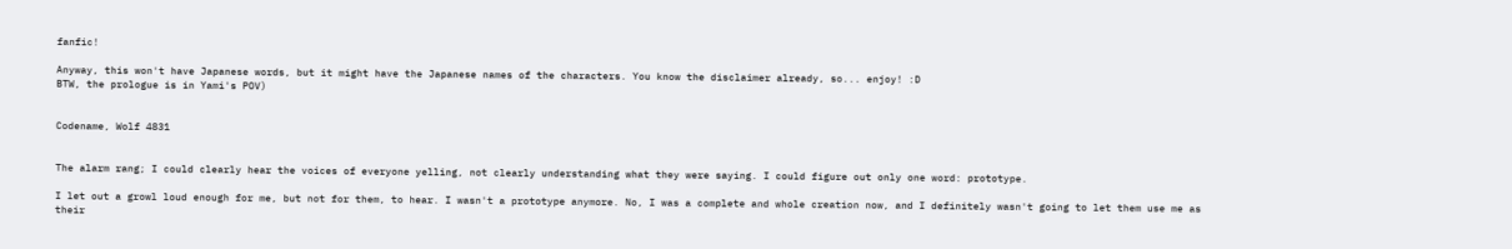fanfic!

Anyway, this won't have Japanese words, but it might have the Japanese names of the characters. You know the disclaimer already, so... enjoy! :D
BTW, the prologue is in Yami's POV)


Codename, Wolf 4831


The alarm rang; I could clearly hear the voices of everyone yelling, not clearly understanding what they were saying. I could figure out only one word: prototype.

I let out a growl loud enough for me, but not for them, to hear. I wasn't a prototype anymore. No, I was a complete and whole creation now, and I definitely wasn't going to let them use me as their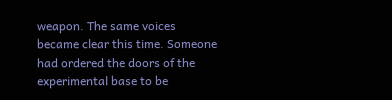weapon. The same voices became clear this time. Someone had ordered the doors of the experimental base to be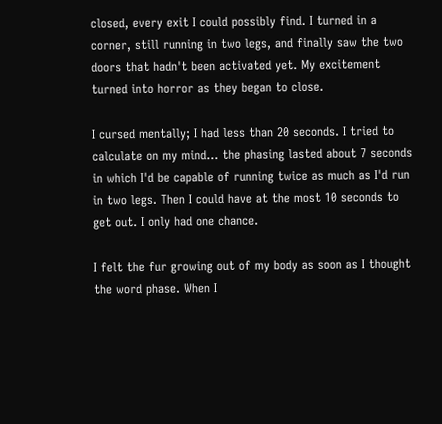closed, every exit I could possibly find. I turned in a corner, still running in two legs, and finally saw the two doors that hadn't been activated yet. My excitement turned into horror as they began to close.

I cursed mentally; I had less than 20 seconds. I tried to calculate on my mind… the phasing lasted about 7 seconds in which I'd be capable of running twice as much as I'd run in two legs. Then I could have at the most 10 seconds to get out. I only had one chance.

I felt the fur growing out of my body as soon as I thought the word phase. When I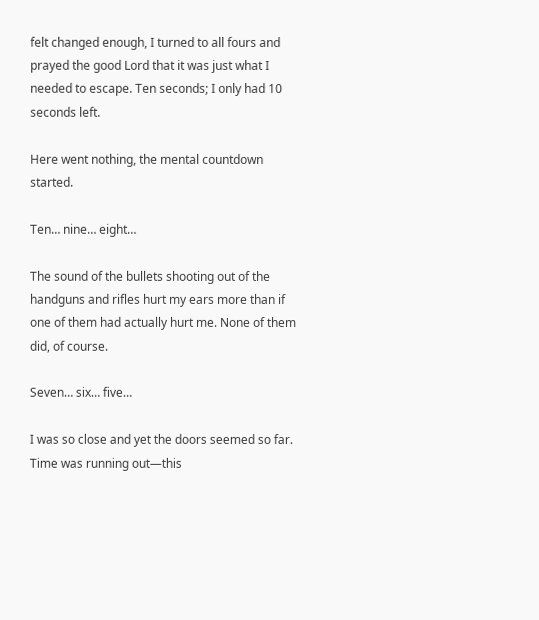felt changed enough, I turned to all fours and prayed the good Lord that it was just what I needed to escape. Ten seconds; I only had 10 seconds left.

Here went nothing, the mental countdown started.

Ten… nine… eight…

The sound of the bullets shooting out of the handguns and rifles hurt my ears more than if one of them had actually hurt me. None of them did, of course.

Seven… six… five…

I was so close and yet the doors seemed so far. Time was running out—this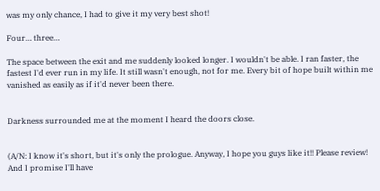was my only chance, I had to give it my very best shot!

Four… three…

The space between the exit and me suddenly looked longer. I wouldn't be able. I ran faster, the fastest I'd ever run in my life. It still wasn't enough, not for me. Every bit of hope built within me vanished as easily as if it'd never been there.


Darkness surrounded me at the moment I heard the doors close.


(A/N: I know it's short, but it's only the prologue. Anyway, I hope you guys like it!! Please review! And I promise I'll have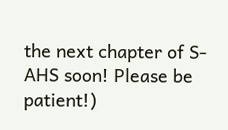the next chapter of S-AHS soon! Please be patient!)